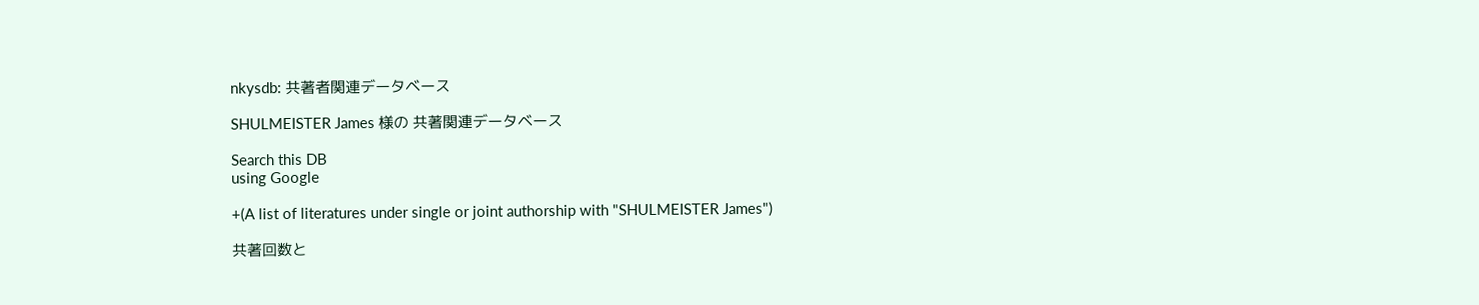nkysdb: 共著者関連データベース

SHULMEISTER James 様の 共著関連データベース

Search this DB
using Google

+(A list of literatures under single or joint authorship with "SHULMEISTER James")

共著回数と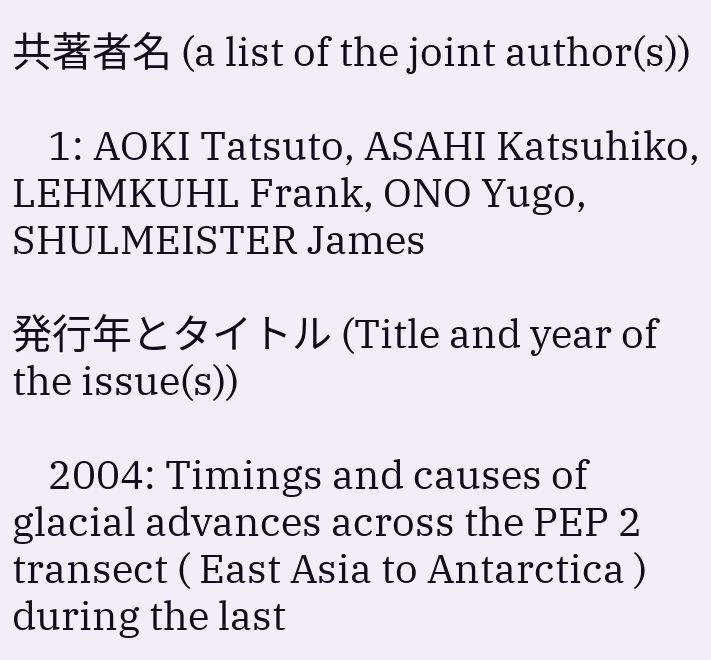共著者名 (a list of the joint author(s))

    1: AOKI Tatsuto, ASAHI Katsuhiko, LEHMKUHL Frank, ONO Yugo, SHULMEISTER James

発行年とタイトル (Title and year of the issue(s))

    2004: Timings and causes of glacial advances across the PEP 2 transect ( East Asia to Antarctica ) during the last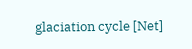glaciation cycle [Net]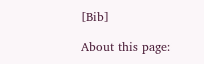[Bib]

About this page: